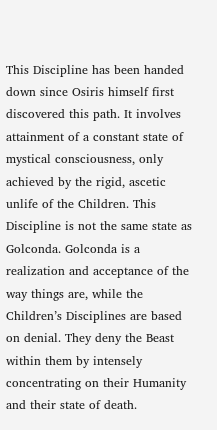This Discipline has been handed down since Osiris himself first discovered this path. It involves attainment of a constant state of mystical consciousness, only achieved by the rigid, ascetic unlife of the Children. This Discipline is not the same state as Golconda. Golconda is a realization and acceptance of the way things are, while the Children’s Disciplines are based on denial. They deny the Beast within them by intensely concentrating on their Humanity and their state of death.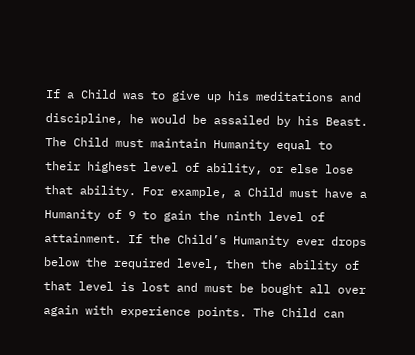If a Child was to give up his meditations and discipline, he would be assailed by his Beast. The Child must maintain Humanity equal to their highest level of ability, or else lose that ability. For example, a Child must have a Humanity of 9 to gain the ninth level of attainment. If the Child’s Humanity ever drops below the required level, then the ability of that level is lost and must be bought all over again with experience points. The Child can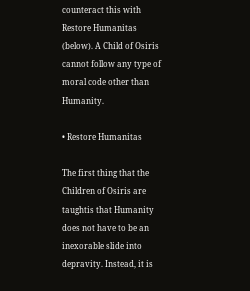counteract this with Restore Humanitas (below). A Child of Osiris cannot follow any type of moral code other than Humanity.

• Restore Humanitas

The first thing that the Children of Osiris are taughtis that Humanity does not have to be an inexorable slide into depravity. Instead, it is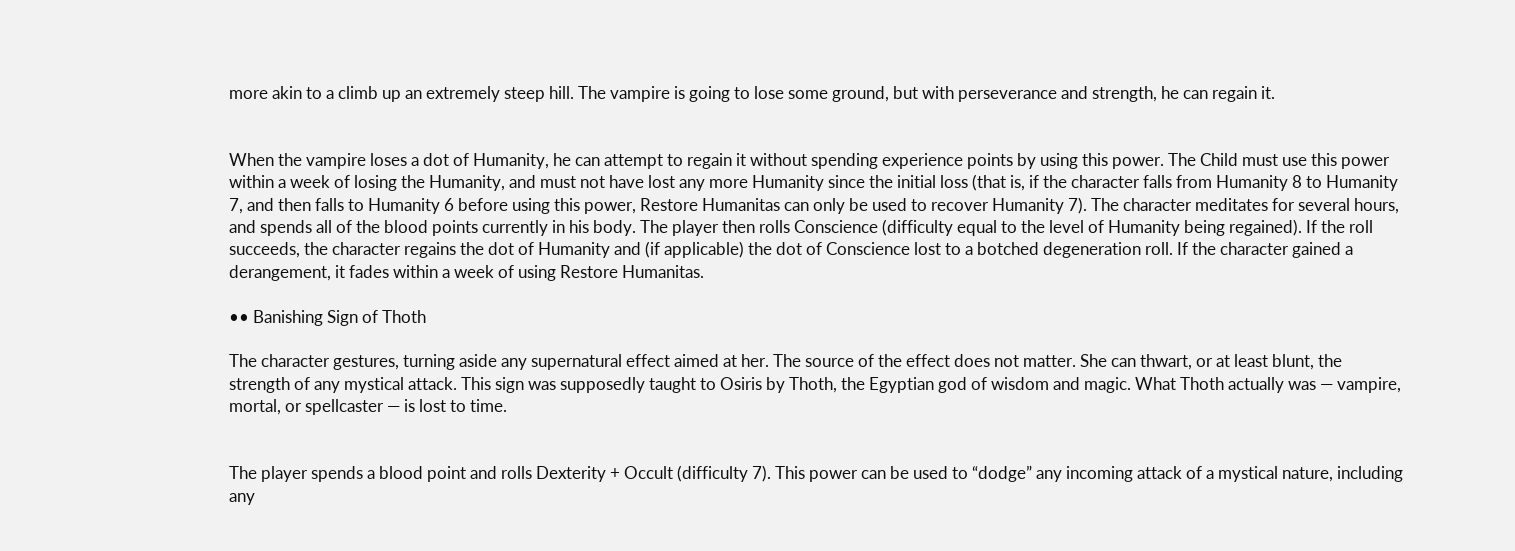more akin to a climb up an extremely steep hill. The vampire is going to lose some ground, but with perseverance and strength, he can regain it.


When the vampire loses a dot of Humanity, he can attempt to regain it without spending experience points by using this power. The Child must use this power within a week of losing the Humanity, and must not have lost any more Humanity since the initial loss (that is, if the character falls from Humanity 8 to Humanity 7, and then falls to Humanity 6 before using this power, Restore Humanitas can only be used to recover Humanity 7). The character meditates for several hours, and spends all of the blood points currently in his body. The player then rolls Conscience (difficulty equal to the level of Humanity being regained). If the roll succeeds, the character regains the dot of Humanity and (if applicable) the dot of Conscience lost to a botched degeneration roll. If the character gained a derangement, it fades within a week of using Restore Humanitas.

•• Banishing Sign of Thoth

The character gestures, turning aside any supernatural effect aimed at her. The source of the effect does not matter. She can thwart, or at least blunt, the strength of any mystical attack. This sign was supposedly taught to Osiris by Thoth, the Egyptian god of wisdom and magic. What Thoth actually was — vampire, mortal, or spellcaster — is lost to time.


The player spends a blood point and rolls Dexterity + Occult (difficulty 7). This power can be used to “dodge” any incoming attack of a mystical nature, including any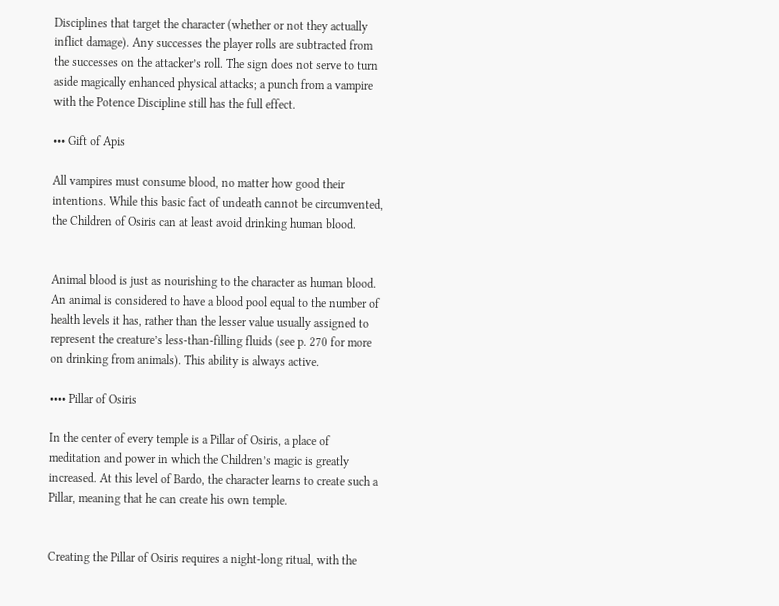Disciplines that target the character (whether or not they actually inflict damage). Any successes the player rolls are subtracted from the successes on the attacker’s roll. The sign does not serve to turn aside magically enhanced physical attacks; a punch from a vampire with the Potence Discipline still has the full effect.

••• Gift of Apis

All vampires must consume blood, no matter how good their intentions. While this basic fact of undeath cannot be circumvented, the Children of Osiris can at least avoid drinking human blood.


Animal blood is just as nourishing to the character as human blood. An animal is considered to have a blood pool equal to the number of health levels it has, rather than the lesser value usually assigned to represent the creature’s less-than-filling fluids (see p. 270 for more on drinking from animals). This ability is always active.

•••• Pillar of Osiris

In the center of every temple is a Pillar of Osiris, a place of meditation and power in which the Children’s magic is greatly increased. At this level of Bardo, the character learns to create such a Pillar, meaning that he can create his own temple.


Creating the Pillar of Osiris requires a night-long ritual, with the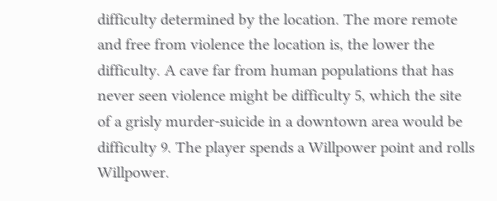difficulty determined by the location. The more remote and free from violence the location is, the lower the difficulty. A cave far from human populations that has never seen violence might be difficulty 5, which the site of a grisly murder-suicide in a downtown area would be difficulty 9. The player spends a Willpower point and rolls Willpower.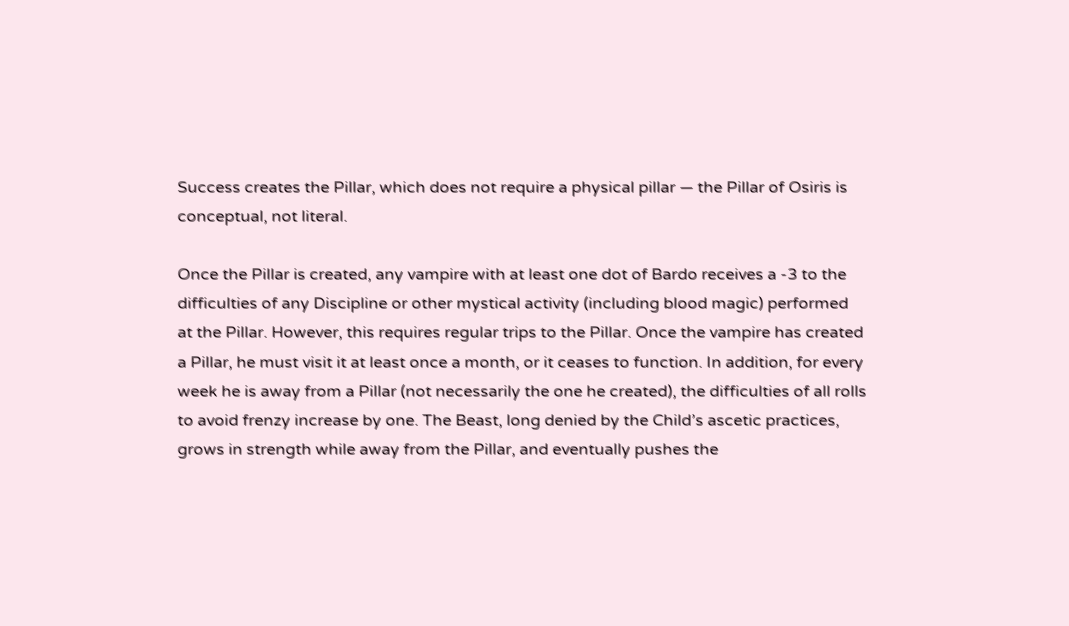Success creates the Pillar, which does not require a physical pillar — the Pillar of Osiris is conceptual, not literal.

Once the Pillar is created, any vampire with at least one dot of Bardo receives a -3 to the difficulties of any Discipline or other mystical activity (including blood magic) performed at the Pillar. However, this requires regular trips to the Pillar. Once the vampire has created a Pillar, he must visit it at least once a month, or it ceases to function. In addition, for every week he is away from a Pillar (not necessarily the one he created), the difficulties of all rolls to avoid frenzy increase by one. The Beast, long denied by the Child’s ascetic practices, grows in strength while away from the Pillar, and eventually pushes the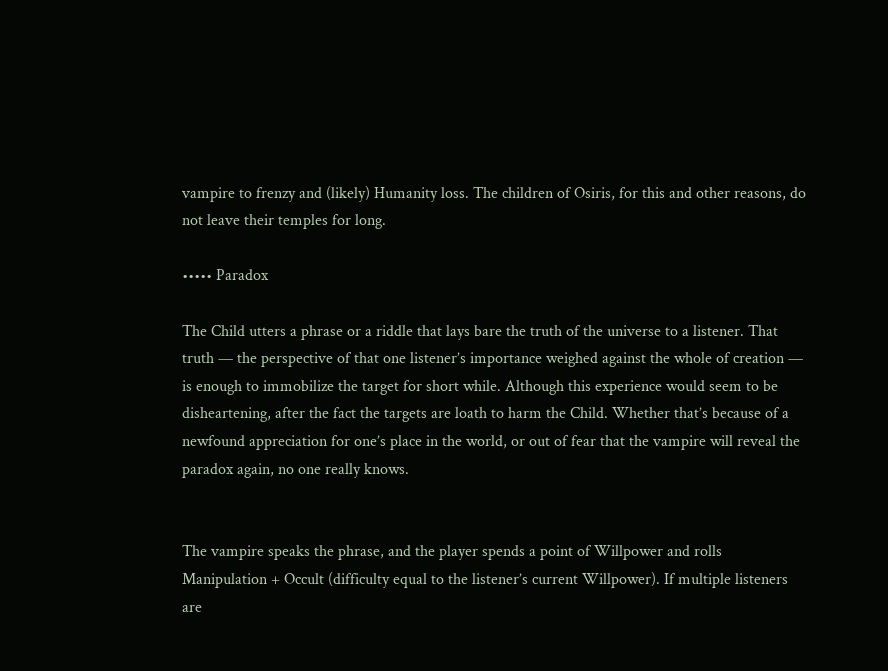vampire to frenzy and (likely) Humanity loss. The children of Osiris, for this and other reasons, do not leave their temples for long.

••••• Paradox

The Child utters a phrase or a riddle that lays bare the truth of the universe to a listener. That truth — the perspective of that one listener’s importance weighed against the whole of creation — is enough to immobilize the target for short while. Although this experience would seem to be disheartening, after the fact the targets are loath to harm the Child. Whether that’s because of a newfound appreciation for one’s place in the world, or out of fear that the vampire will reveal the paradox again, no one really knows.


The vampire speaks the phrase, and the player spends a point of Willpower and rolls Manipulation + Occult (difficulty equal to the listener’s current Willpower). If multiple listeners are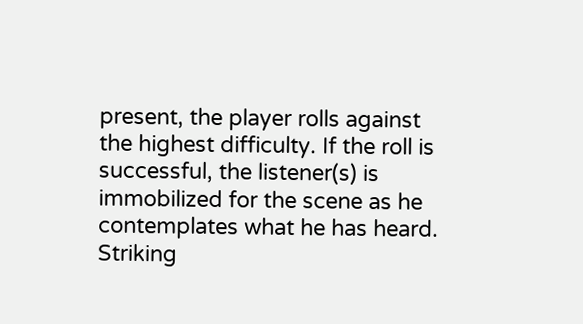present, the player rolls against the highest difficulty. If the roll is successful, the listener(s) is immobilized for the scene as he contemplates what he has heard. Striking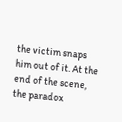the victim snaps him out of it. At the end of the scene, the paradox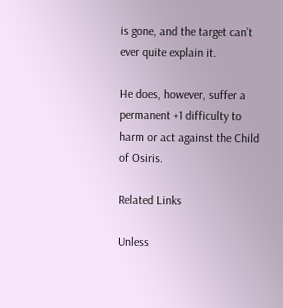is gone, and the target can’t ever quite explain it.

He does, however, suffer a permanent +1 difficulty to harm or act against the Child of Osiris.

Related Links

Unless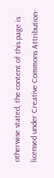otherwise stated, the content of this page is licensed under Creative Commons Attribution-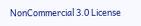NonCommercial 3.0 License